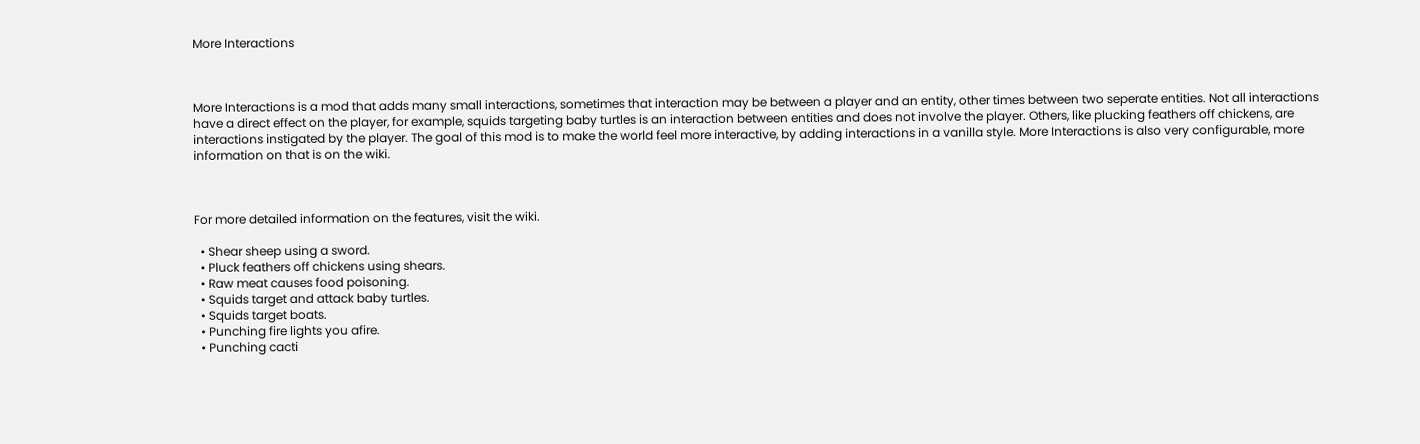More Interactions



More Interactions is a mod that adds many small interactions, sometimes that interaction may be between a player and an entity, other times between two seperate entities. Not all interactions have a direct effect on the player, for example, squids targeting baby turtles is an interaction between entities and does not involve the player. Others, like plucking feathers off chickens, are interactions instigated by the player. The goal of this mod is to make the world feel more interactive, by adding interactions in a vanilla style. More Interactions is also very configurable, more information on that is on the wiki.



For more detailed information on the features, visit the wiki.

  • Shear sheep using a sword.
  • Pluck feathers off chickens using shears.
  • Raw meat causes food poisoning.
  • Squids target and attack baby turtles.
  • Squids target boats.
  • Punching fire lights you afire.
  • Punching cacti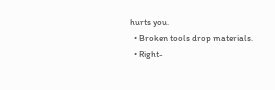hurts you.
  • Broken tools drop materials.
  • Right-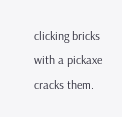clicking bricks with a pickaxe cracks them.